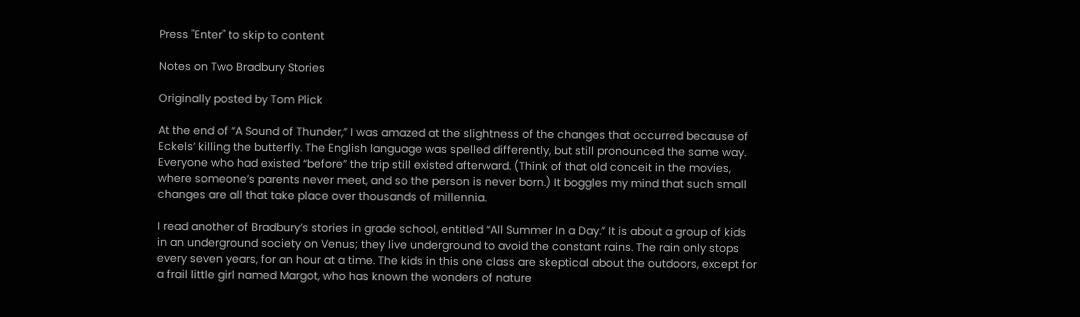Press "Enter" to skip to content

Notes on Two Bradbury Stories

Originally posted by Tom Plick

At the end of “A Sound of Thunder,” I was amazed at the slightness of the changes that occurred because of Eckels’ killing the butterfly. The English language was spelled differently, but still pronounced the same way. Everyone who had existed “before” the trip still existed afterward. (Think of that old conceit in the movies, where someone’s parents never meet, and so the person is never born.) It boggles my mind that such small changes are all that take place over thousands of millennia.

I read another of Bradbury’s stories in grade school, entitled “All Summer In a Day.” It is about a group of kids in an underground society on Venus; they live underground to avoid the constant rains. The rain only stops every seven years, for an hour at a time. The kids in this one class are skeptical about the outdoors, except for a frail little girl named Margot, who has known the wonders of nature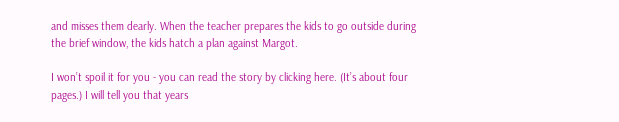and misses them dearly. When the teacher prepares the kids to go outside during the brief window, the kids hatch a plan against Margot.

I won’t spoil it for you - you can read the story by clicking here. (It’s about four pages.) I will tell you that years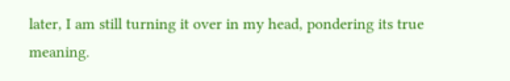later, I am still turning it over in my head, pondering its true meaning.